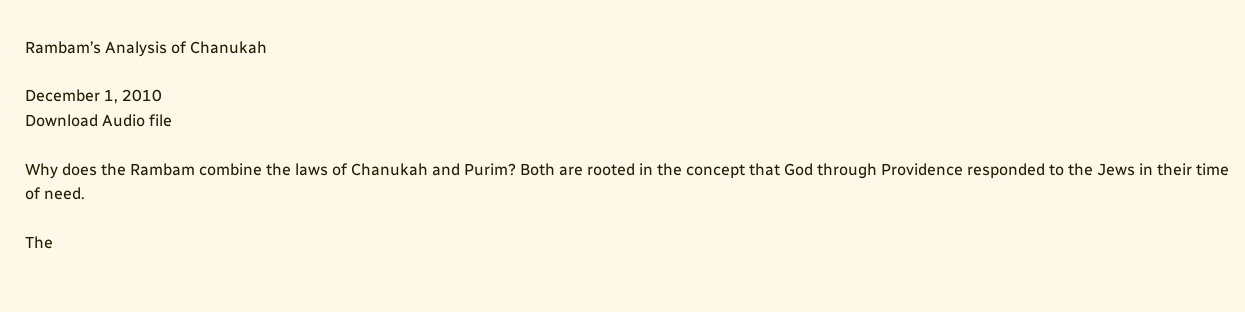Rambam’s Analysis of Chanukah

December 1, 2010
Download Audio file

Why does the Rambam combine the laws of Chanukah and Purim? Both are rooted in the concept that God through Providence responded to the Jews in their time of need.

The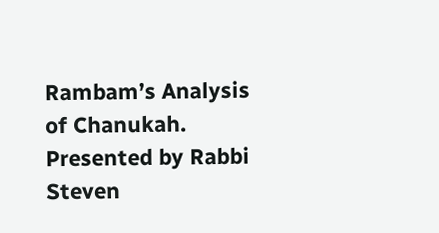Rambam’s Analysis of Chanukah. Presented by Rabbi Steven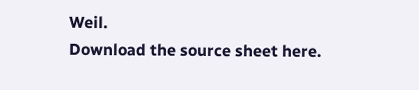Weil.
Download the source sheet here.